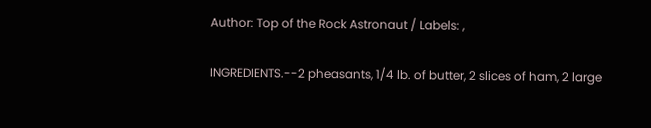Author: Top of the Rock Astronaut / Labels: ,

INGREDIENTS.--2 pheasants, 1/4 lb. of butter, 2 slices of ham, 2 large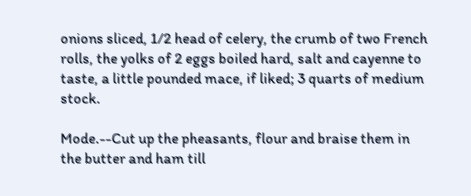onions sliced, 1/2 head of celery, the crumb of two French rolls, the yolks of 2 eggs boiled hard, salt and cayenne to taste, a little pounded mace, if liked; 3 quarts of medium stock.

Mode.--Cut up the pheasants, flour and braise them in the butter and ham till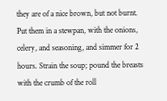they are of a nice brown, but not burnt. Put them in a stewpan, with the onions, celery, and seasoning, and simmer for 2 hours. Strain the soup; pound the breasts with the crumb of the roll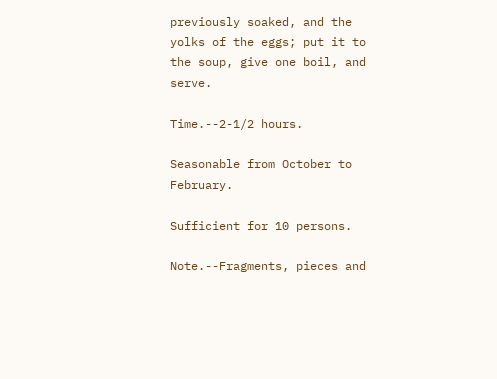previously soaked, and the yolks of the eggs; put it to the soup, give one boil, and serve.

Time.--2-1/2 hours.

Seasonable from October to February.

Sufficient for 10 persons.

Note.--Fragments, pieces and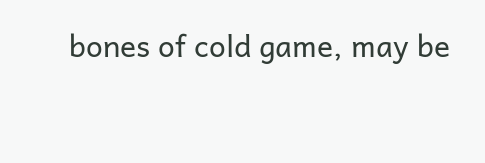bones of cold game, may be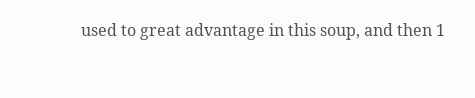used to great advantage in this soup, and then 1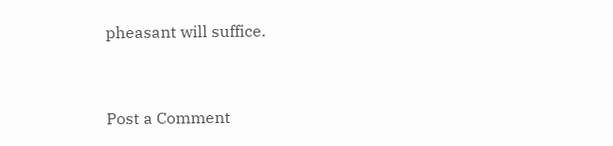pheasant will suffice.


Post a Comment